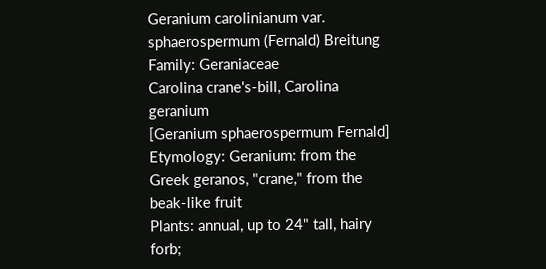Geranium carolinianum var. sphaerospermum (Fernald) Breitung
Family: Geraniaceae
Carolina crane's-bill, Carolina geranium
[Geranium sphaerospermum Fernald]
Etymology: Geranium: from the Greek geranos, "crane," from the beak-like fruit
Plants: annual, up to 24" tall, hairy forb;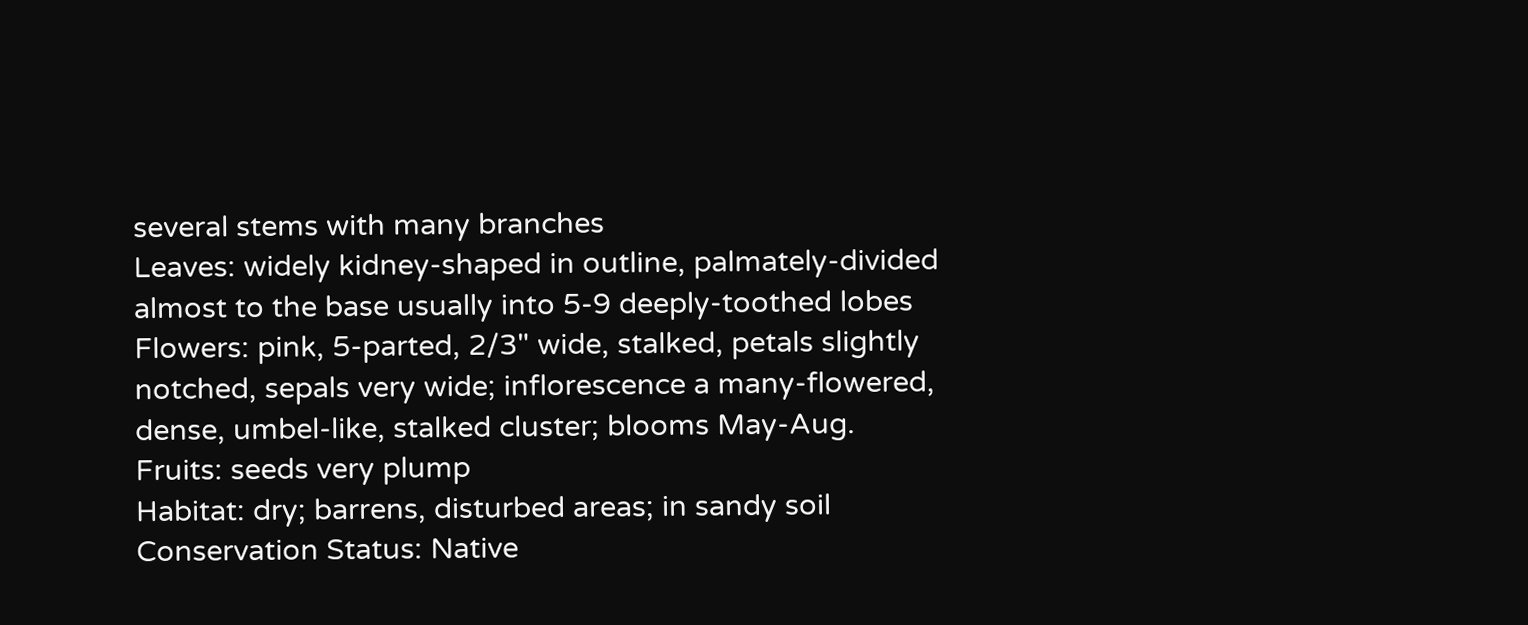several stems with many branches
Leaves: widely kidney-shaped in outline, palmately-divided almost to the base usually into 5-9 deeply-toothed lobes
Flowers: pink, 5-parted, 2/3" wide, stalked, petals slightly notched, sepals very wide; inflorescence a many-flowered, dense, umbel-like, stalked cluster; blooms May-Aug.
Fruits: seeds very plump
Habitat: dry; barrens, disturbed areas; in sandy soil
Conservation Status: Native